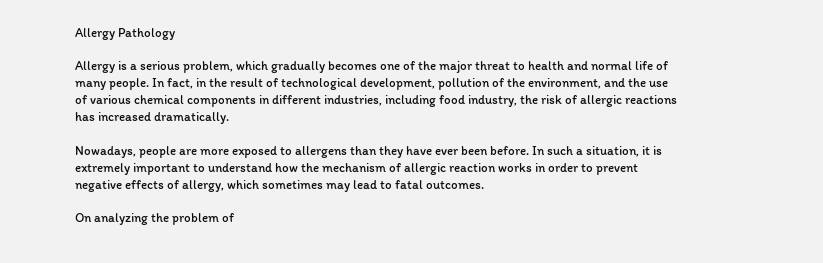Allergy Pathology

Allergy is a serious problem, which gradually becomes one of the major threat to health and normal life of many people. In fact, in the result of technological development, pollution of the environment, and the use of various chemical components in different industries, including food industry, the risk of allergic reactions has increased dramatically.

Nowadays, people are more exposed to allergens than they have ever been before. In such a situation, it is extremely important to understand how the mechanism of allergic reaction works in order to prevent negative effects of allergy, which sometimes may lead to fatal outcomes.

On analyzing the problem of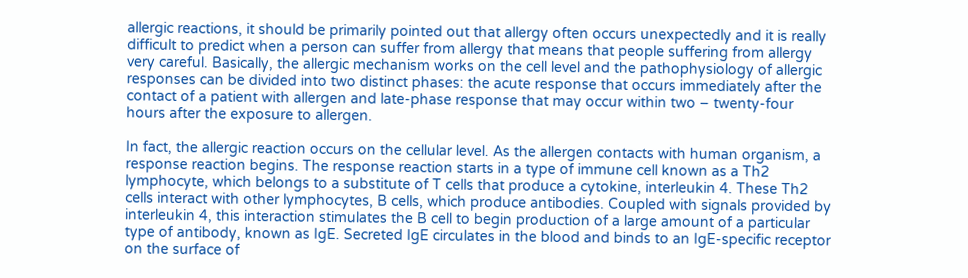allergic reactions, it should be primarily pointed out that allergy often occurs unexpectedly and it is really difficult to predict when a person can suffer from allergy that means that people suffering from allergy very careful. Basically, the allergic mechanism works on the cell level and the pathophysiology of allergic responses can be divided into two distinct phases: the acute response that occurs immediately after the contact of a patient with allergen and late-phase response that may occur within two – twenty-four hours after the exposure to allergen.

In fact, the allergic reaction occurs on the cellular level. As the allergen contacts with human organism, a response reaction begins. The response reaction starts in a type of immune cell known as a Th2 lymphocyte, which belongs to a substitute of T cells that produce a cytokine, interleukin 4. These Th2 cells interact with other lymphocytes, B cells, which produce antibodies. Coupled with signals provided by interleukin 4, this interaction stimulates the B cell to begin production of a large amount of a particular type of antibody, known as IgE. Secreted IgE circulates in the blood and binds to an IgE-specific receptor on the surface of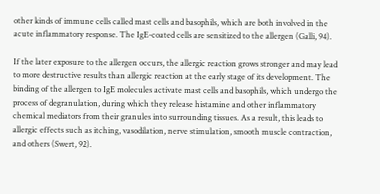other kinds of immune cells called mast cells and basophils, which are both involved in the acute inflammatory response. The IgE-coated cells are sensitized to the allergen (Galli, 94).

If the later exposure to the allergen occurs, the allergic reaction grows stronger and may lead to more destructive results than allergic reaction at the early stage of its development. The binding of the allergen to IgE molecules activate mast cells and basophils, which undergo the process of degranulation, during which they release histamine and other inflammatory chemical mediators from their granules into surrounding tissues. As a result, this leads to allergic effects such as itching, vasodilation, nerve stimulation, smooth muscle contraction, and others (Swert, 92).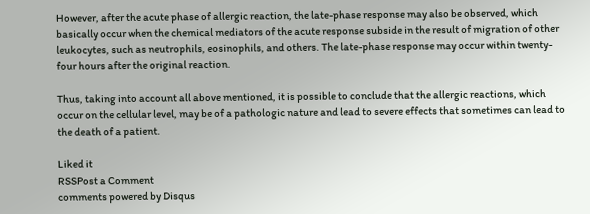However, after the acute phase of allergic reaction, the late-phase response may also be observed, which basically occur when the chemical mediators of the acute response subside in the result of migration of other leukocytes, such as neutrophils, eosinophils, and others. The late-phase response may occur within twenty-four hours after the original reaction.

Thus, taking into account all above mentioned, it is possible to conclude that the allergic reactions, which occur on the cellular level, may be of a pathologic nature and lead to severe effects that sometimes can lead to the death of a patient.

Liked it
RSSPost a Comment
comments powered by Disqus